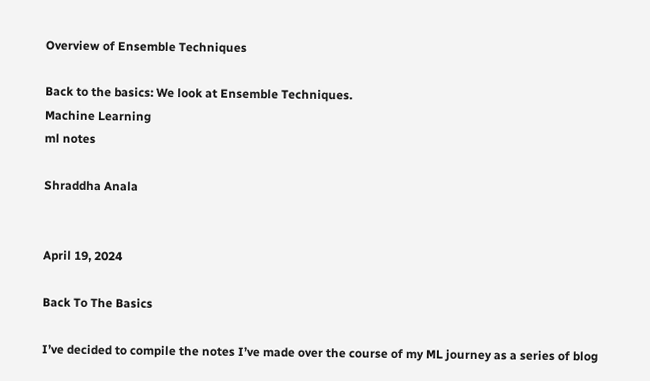Overview of Ensemble Techniques

Back to the basics: We look at Ensemble Techniques.
Machine Learning
ml notes

Shraddha Anala


April 19, 2024

Back To The Basics

I’ve decided to compile the notes I’ve made over the course of my ML journey as a series of blog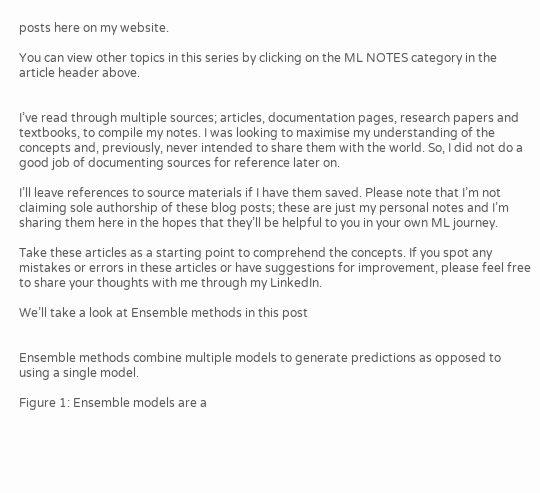posts here on my website.

You can view other topics in this series by clicking on the ML NOTES category in the article header above.


I’ve read through multiple sources; articles, documentation pages, research papers and textbooks, to compile my notes. I was looking to maximise my understanding of the concepts and, previously, never intended to share them with the world. So, I did not do a good job of documenting sources for reference later on.

I’ll leave references to source materials if I have them saved. Please note that I’m not claiming sole authorship of these blog posts; these are just my personal notes and I’m sharing them here in the hopes that they’ll be helpful to you in your own ML journey.

Take these articles as a starting point to comprehend the concepts. If you spot any mistakes or errors in these articles or have suggestions for improvement, please feel free to share your thoughts with me through my LinkedIn.

We’ll take a look at Ensemble methods in this post


Ensemble methods combine multiple models to generate predictions as opposed to using a single model.

Figure 1: Ensemble models are a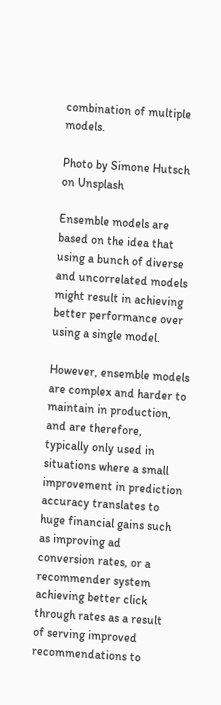combination of multiple models.

Photo by Simone Hutsch on Unsplash

Ensemble models are based on the idea that using a bunch of diverse and uncorrelated models might result in achieving better performance over using a single model.

However, ensemble models are complex and harder to maintain in production, and are therefore, typically only used in situations where a small improvement in prediction accuracy translates to huge financial gains such as improving ad conversion rates, or a recommender system achieving better click through rates as a result of serving improved recommendations to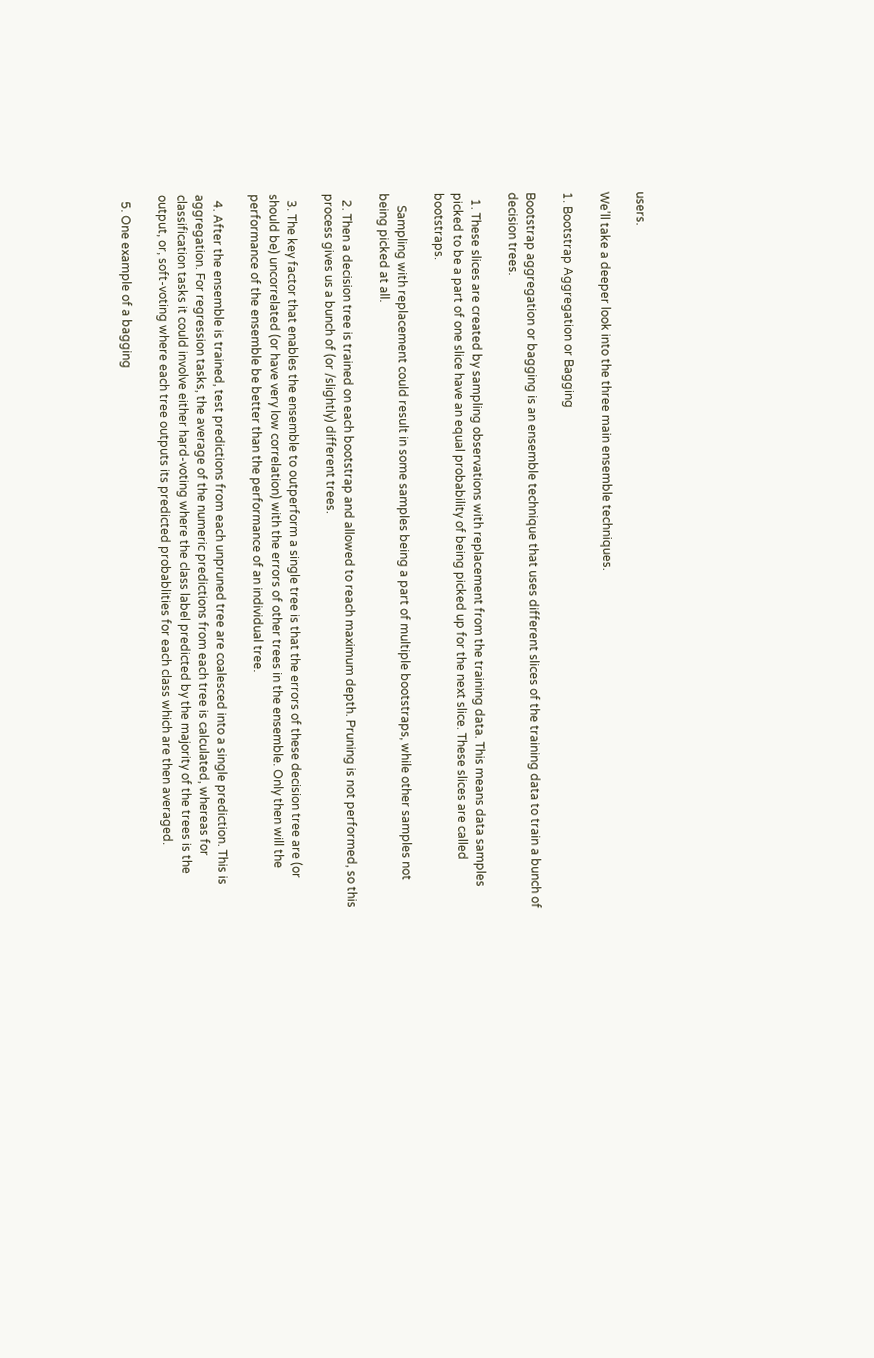users.

We’ll take a deeper look into the three main ensemble techniques.

1. Bootstrap Aggregation or Bagging

Bootstrap aggregation or bagging is an ensemble technique that uses different slices of the training data to train a bunch of decision trees.

  1. These slices are created by sampling observations with replacement from the training data. This means data samples picked to be a part of one slice have an equal probability of being picked up for the next slice. These slices are called bootstraps.

    Sampling with replacement could result in some samples being a part of multiple bootstraps, while other samples not being picked at all.

  2. Then a decision tree is trained on each bootstrap and allowed to reach maximum depth. Pruning is not performed, so this process gives us a bunch of (or /slightly) different trees.

  3. The key factor that enables the ensemble to outperform a single tree is that the errors of these decision tree are (or should be) uncorrelated (or have very low correlation) with the errors of other trees in the ensemble. Only then will the performance of the ensemble be better than the performance of an individual tree.

  4. After the ensemble is trained, test predictions from each unpruned tree are coalesced into a single prediction. This is aggregation. For regression tasks, the average of the numeric predictions from each tree is calculated, whereas for classification tasks it could involve either hard-voting where the class label predicted by the majority of the trees is the output, or, soft-voting where each tree outputs its predicted probablities for each class which are then averaged.

  5. One example of a bagging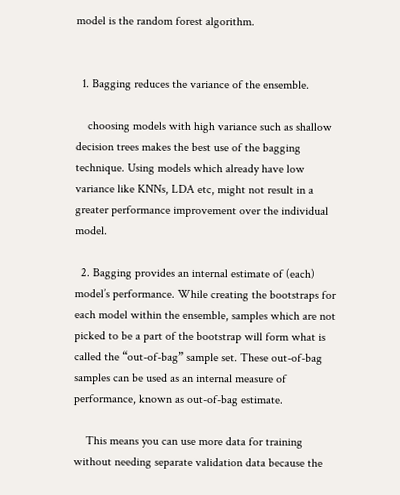model is the random forest algorithm.


  1. Bagging reduces the variance of the ensemble.

    choosing models with high variance such as shallow decision trees makes the best use of the bagging technique. Using models which already have low variance like KNNs, LDA etc, might not result in a greater performance improvement over the individual model.

  2. Bagging provides an internal estimate of (each) model’s performance. While creating the bootstraps for each model within the ensemble, samples which are not picked to be a part of the bootstrap will form what is called the “out-of-bag” sample set. These out-of-bag samples can be used as an internal measure of performance, known as out-of-bag estimate.

    This means you can use more data for training without needing separate validation data because the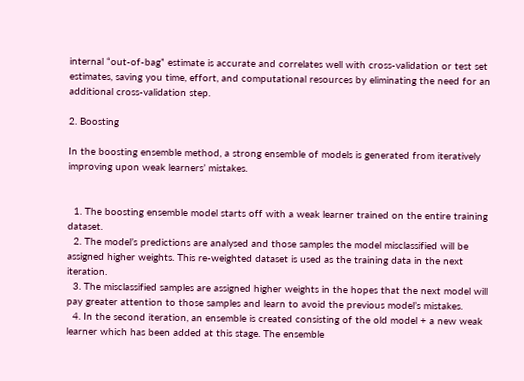internal “out-of-bag” estimate is accurate and correlates well with cross-validation or test set estimates, saving you time, effort, and computational resources by eliminating the need for an additional cross-validation step.

2. Boosting

In the boosting ensemble method, a strong ensemble of models is generated from iteratively improving upon weak learners’ mistakes.


  1. The boosting ensemble model starts off with a weak learner trained on the entire training dataset.
  2. The model’s predictions are analysed and those samples the model misclassified will be assigned higher weights. This re-weighted dataset is used as the training data in the next iteration.
  3. The misclassified samples are assigned higher weights in the hopes that the next model will pay greater attention to those samples and learn to avoid the previous model’s mistakes.
  4. In the second iteration, an ensemble is created consisting of the old model + a new weak learner which has been added at this stage. The ensemble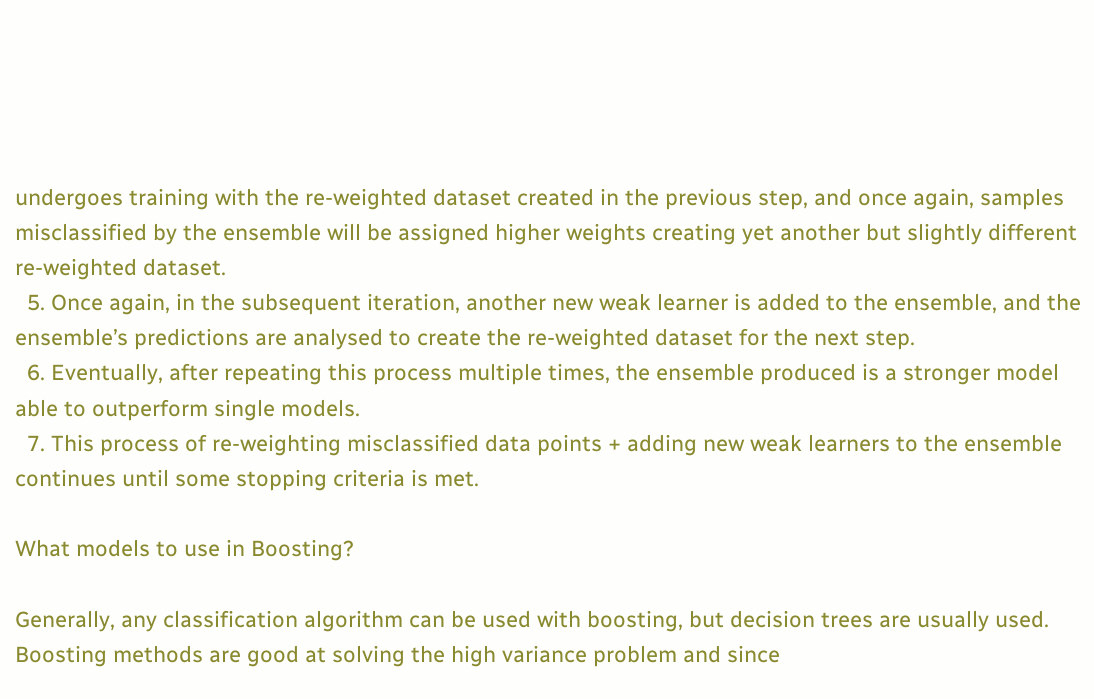undergoes training with the re-weighted dataset created in the previous step, and once again, samples misclassified by the ensemble will be assigned higher weights creating yet another but slightly different re-weighted dataset.
  5. Once again, in the subsequent iteration, another new weak learner is added to the ensemble, and the ensemble’s predictions are analysed to create the re-weighted dataset for the next step.
  6. Eventually, after repeating this process multiple times, the ensemble produced is a stronger model able to outperform single models.
  7. This process of re-weighting misclassified data points + adding new weak learners to the ensemble continues until some stopping criteria is met.

What models to use in Boosting?

Generally, any classification algorithm can be used with boosting, but decision trees are usually used. Boosting methods are good at solving the high variance problem and since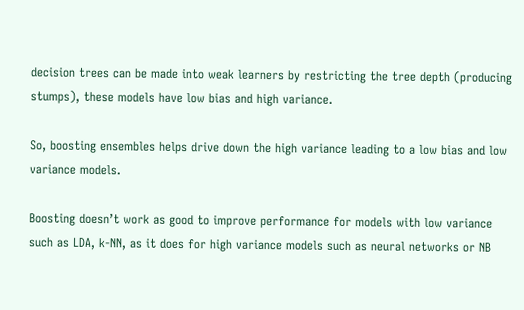decision trees can be made into weak learners by restricting the tree depth (producing stumps), these models have low bias and high variance.

So, boosting ensembles helps drive down the high variance leading to a low bias and low variance models.

Boosting doesn’t work as good to improve performance for models with low variance such as LDA, k-NN, as it does for high variance models such as neural networks or NB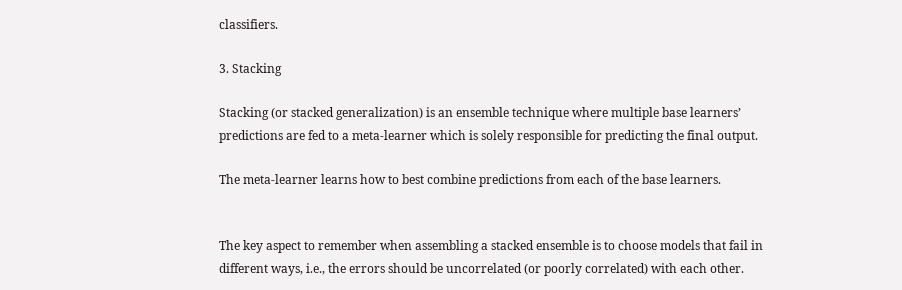classifiers.

3. Stacking

Stacking (or stacked generalization) is an ensemble technique where multiple base learners’ predictions are fed to a meta-learner which is solely responsible for predicting the final output.

The meta-learner learns how to best combine predictions from each of the base learners.


The key aspect to remember when assembling a stacked ensemble is to choose models that fail in different ways, i.e., the errors should be uncorrelated (or poorly correlated) with each other.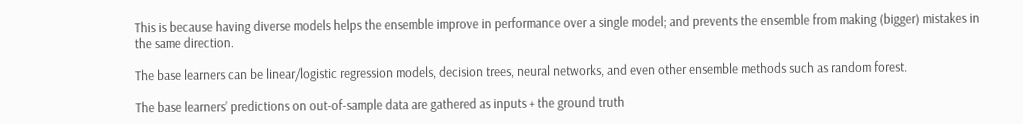This is because having diverse models helps the ensemble improve in performance over a single model; and prevents the ensemble from making (bigger) mistakes in the same direction.

The base learners can be linear/logistic regression models, decision trees, neural networks, and even other ensemble methods such as random forest.

The base learners’ predictions on out-of-sample data are gathered as inputs + the ground truth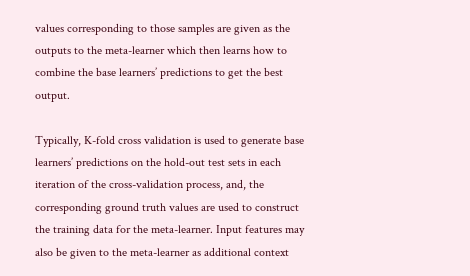values corresponding to those samples are given as the outputs to the meta-learner which then learns how to combine the base learners’ predictions to get the best output.

Typically, K-fold cross validation is used to generate base learners’ predictions on the hold-out test sets in each iteration of the cross-validation process, and, the corresponding ground truth values are used to construct the training data for the meta-learner. Input features may also be given to the meta-learner as additional context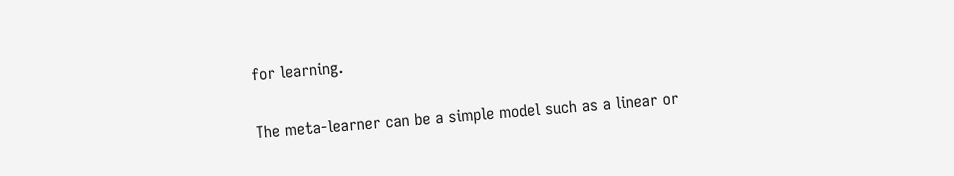for learning.

The meta-learner can be a simple model such as a linear or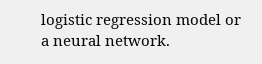logistic regression model or a neural network.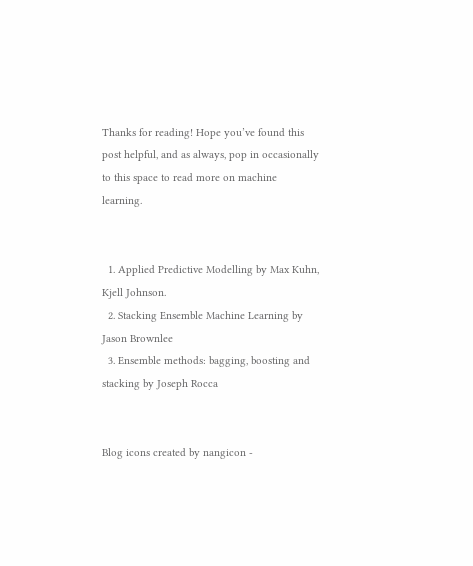Thanks for reading! Hope you’ve found this post helpful, and as always, pop in occasionally to this space to read more on machine learning.


  1. Applied Predictive Modelling by Max Kuhn, Kjell Johnson.
  2. Stacking Ensemble Machine Learning by Jason Brownlee
  3. Ensemble methods: bagging, boosting and stacking by Joseph Rocca


Blog icons created by nangicon -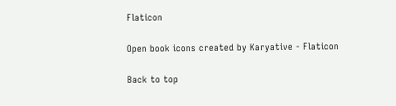Flaticon

Open book icons created by Karyative - Flaticon

Back to top